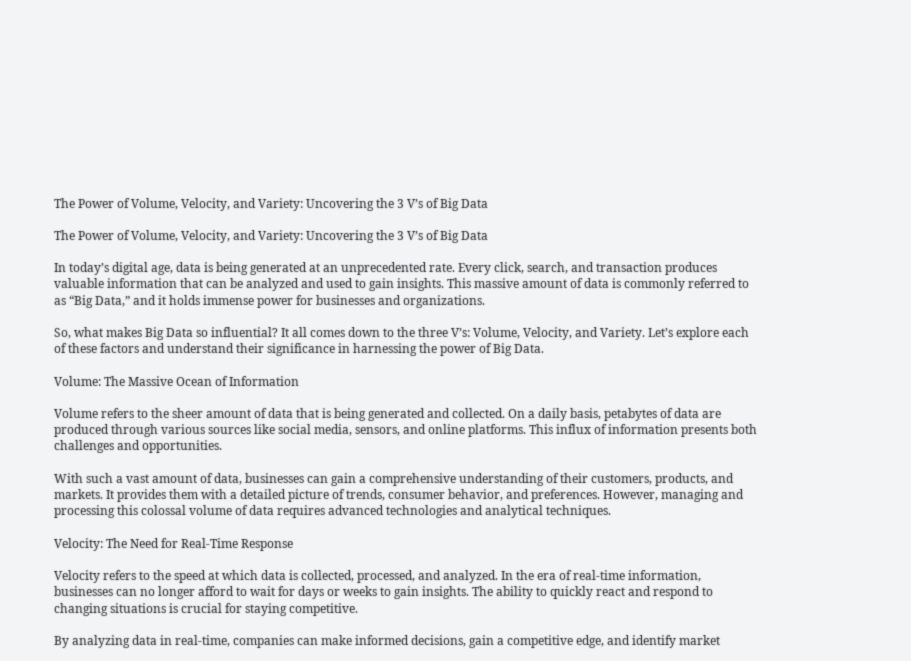The Power of Volume, Velocity, and Variety: Uncovering the 3 V’s of Big Data

The Power of Volume, Velocity, and Variety: Uncovering the 3 V’s of Big Data

In today’s digital age, data is being generated at an unprecedented rate. Every click, search, and transaction produces valuable information that can be analyzed and used to gain insights. This massive amount of data is commonly referred to as “Big Data,” and it holds immense power for businesses and organizations.

So, what makes Big Data so influential? It all comes down to the three V’s: Volume, Velocity, and Variety. Let’s explore each of these factors and understand their significance in harnessing the power of Big Data.

Volume: The Massive Ocean of Information

Volume refers to the sheer amount of data that is being generated and collected. On a daily basis, petabytes of data are produced through various sources like social media, sensors, and online platforms. This influx of information presents both challenges and opportunities.

With such a vast amount of data, businesses can gain a comprehensive understanding of their customers, products, and markets. It provides them with a detailed picture of trends, consumer behavior, and preferences. However, managing and processing this colossal volume of data requires advanced technologies and analytical techniques.

Velocity: The Need for Real-Time Response

Velocity refers to the speed at which data is collected, processed, and analyzed. In the era of real-time information, businesses can no longer afford to wait for days or weeks to gain insights. The ability to quickly react and respond to changing situations is crucial for staying competitive.

By analyzing data in real-time, companies can make informed decisions, gain a competitive edge, and identify market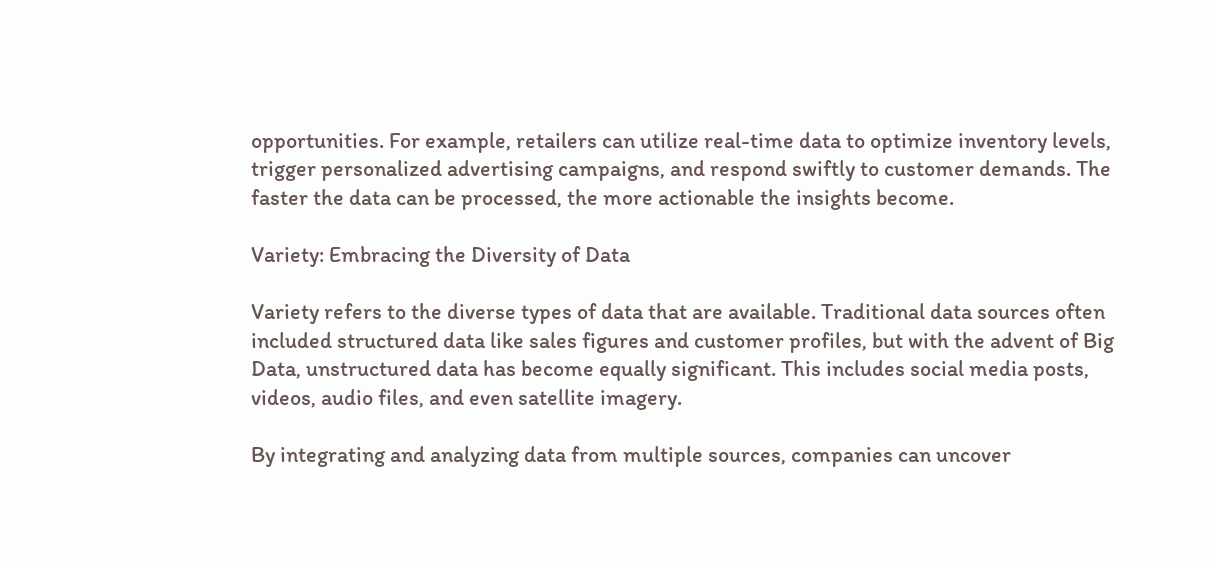opportunities. For example, retailers can utilize real-time data to optimize inventory levels, trigger personalized advertising campaigns, and respond swiftly to customer demands. The faster the data can be processed, the more actionable the insights become.

Variety: Embracing the Diversity of Data

Variety refers to the diverse types of data that are available. Traditional data sources often included structured data like sales figures and customer profiles, but with the advent of Big Data, unstructured data has become equally significant. This includes social media posts, videos, audio files, and even satellite imagery.

By integrating and analyzing data from multiple sources, companies can uncover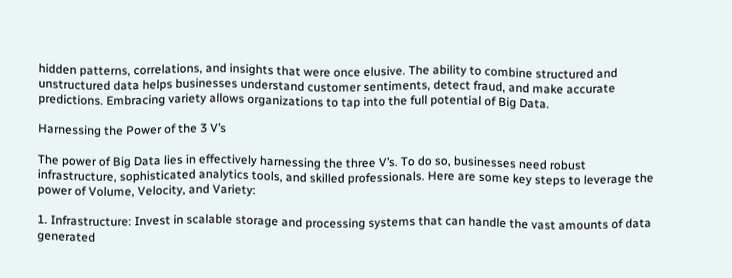hidden patterns, correlations, and insights that were once elusive. The ability to combine structured and unstructured data helps businesses understand customer sentiments, detect fraud, and make accurate predictions. Embracing variety allows organizations to tap into the full potential of Big Data.

Harnessing the Power of the 3 V’s

The power of Big Data lies in effectively harnessing the three V’s. To do so, businesses need robust infrastructure, sophisticated analytics tools, and skilled professionals. Here are some key steps to leverage the power of Volume, Velocity, and Variety:

1. Infrastructure: Invest in scalable storage and processing systems that can handle the vast amounts of data generated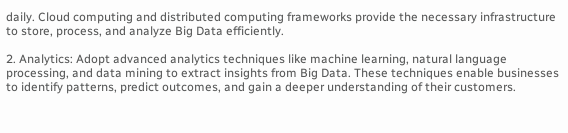daily. Cloud computing and distributed computing frameworks provide the necessary infrastructure to store, process, and analyze Big Data efficiently.

2. Analytics: Adopt advanced analytics techniques like machine learning, natural language processing, and data mining to extract insights from Big Data. These techniques enable businesses to identify patterns, predict outcomes, and gain a deeper understanding of their customers.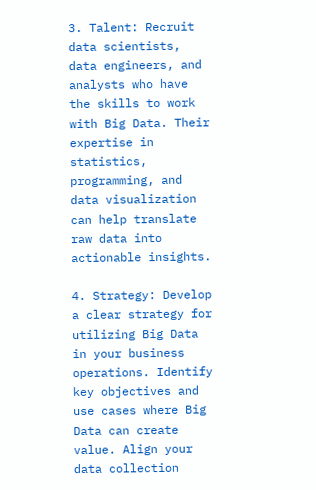3. Talent: Recruit data scientists, data engineers, and analysts who have the skills to work with Big Data. Their expertise in statistics, programming, and data visualization can help translate raw data into actionable insights.

4. Strategy: Develop a clear strategy for utilizing Big Data in your business operations. Identify key objectives and use cases where Big Data can create value. Align your data collection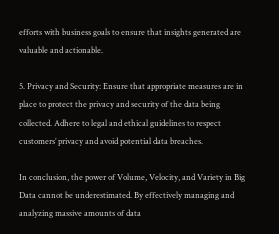efforts with business goals to ensure that insights generated are valuable and actionable.

5. Privacy and Security: Ensure that appropriate measures are in place to protect the privacy and security of the data being collected. Adhere to legal and ethical guidelines to respect customers’ privacy and avoid potential data breaches.

In conclusion, the power of Volume, Velocity, and Variety in Big Data cannot be underestimated. By effectively managing and analyzing massive amounts of data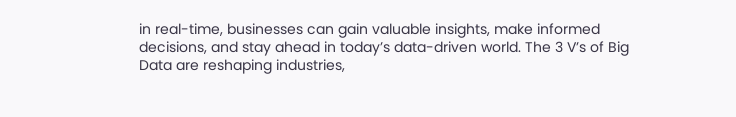in real-time, businesses can gain valuable insights, make informed decisions, and stay ahead in today’s data-driven world. The 3 V’s of Big Data are reshaping industries,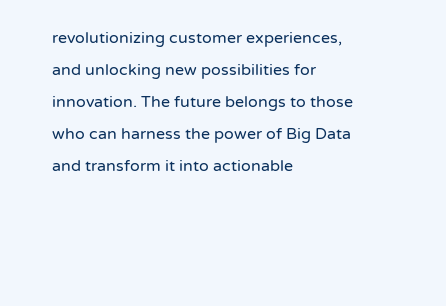revolutionizing customer experiences, and unlocking new possibilities for innovation. The future belongs to those who can harness the power of Big Data and transform it into actionable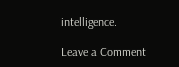intelligence.

Leave a Comment